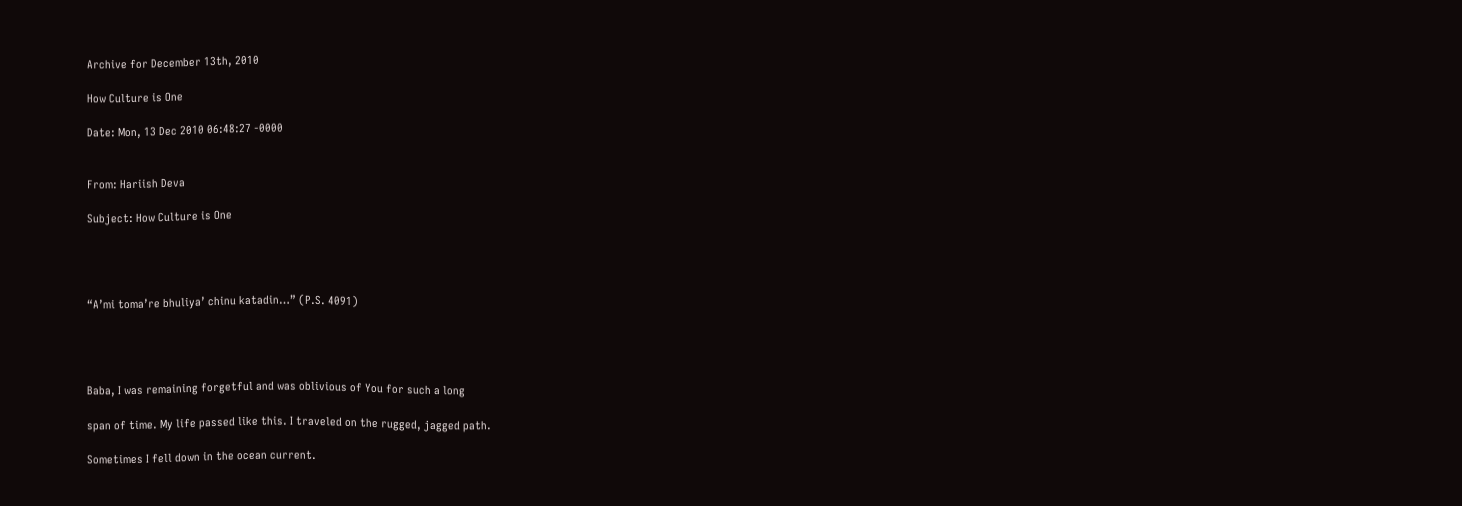Archive for December 13th, 2010

How Culture is One

Date: Mon, 13 Dec 2010 06:48:27 -0000


From: Hariish Deva

Subject: How Culture is One




“A’mi toma’re bhuliya’ chinu katadin…” (P.S. 4091)




Baba, I was remaining forgetful and was oblivious of You for such a long

span of time. My life passed like this. I traveled on the rugged, jagged path.

Sometimes I fell down in the ocean current.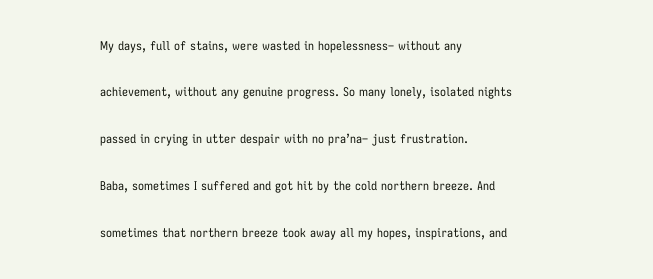My days, full of stains, were wasted in hopelessness– without any

achievement, without any genuine progress. So many lonely, isolated nights

passed in crying in utter despair with no pra’na– just frustration.

Baba, sometimes I suffered and got hit by the cold northern breeze. And

sometimes that northern breeze took away all my hopes, inspirations, and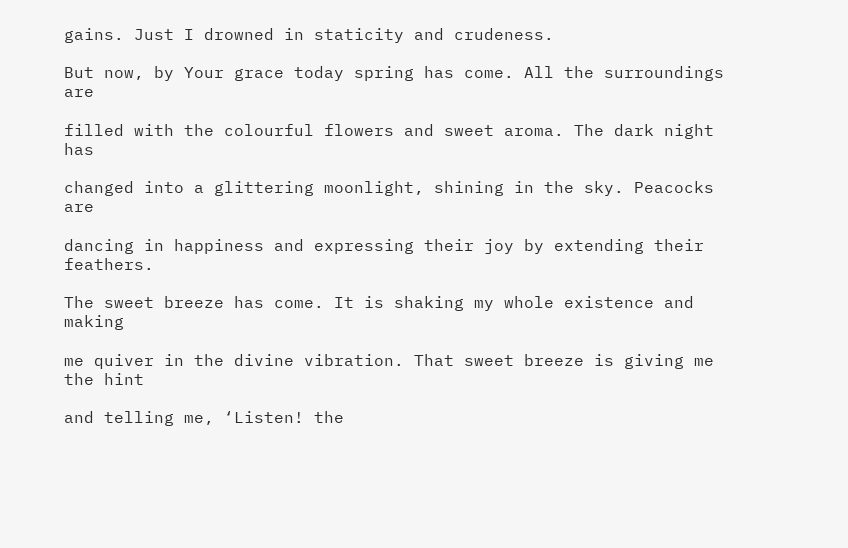gains. Just I drowned in staticity and crudeness.

But now, by Your grace today spring has come. All the surroundings are

filled with the colourful flowers and sweet aroma. The dark night has

changed into a glittering moonlight, shining in the sky. Peacocks are

dancing in happiness and expressing their joy by extending their feathers.

The sweet breeze has come. It is shaking my whole existence and making

me quiver in the divine vibration. That sweet breeze is giving me the hint

and telling me, ‘Listen! the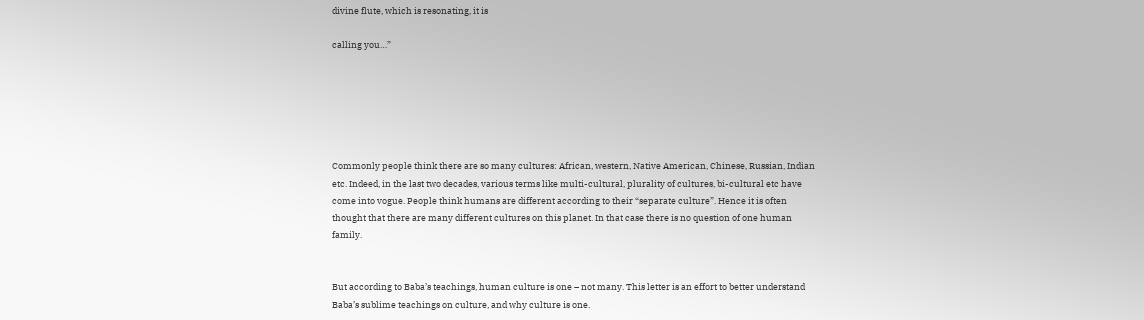divine flute, which is resonating, it is

calling you…”






Commonly people think there are so many cultures: African, western, Native American, Chinese, Russian, Indian etc. Indeed, in the last two decades, various terms like multi-cultural, plurality of cultures, bi-cultural etc have come into vogue. People think humans are different according to their “separate culture”. Hence it is often thought that there are many different cultures on this planet. In that case there is no question of one human family.


But according to Baba’s teachings, human culture is one – not many. This letter is an effort to better understand Baba’s sublime teachings on culture, and why culture is one.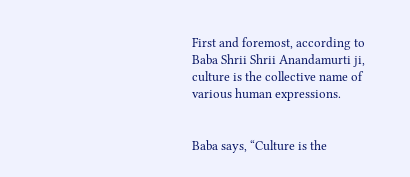First and foremost, according to Baba Shrii Shrii Anandamurti ji, culture is the collective name of various human expressions.


Baba says, “Culture is the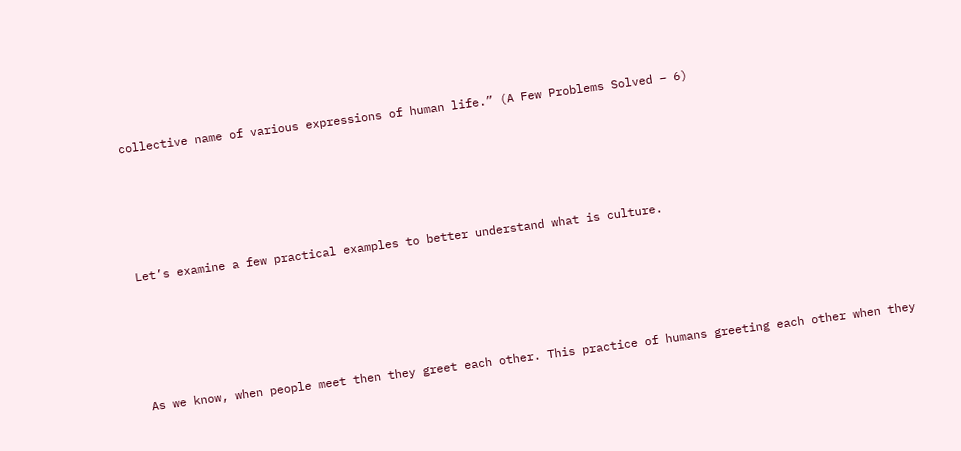collective name of various expressions of human life.” (A Few Problems Solved – 6)





Let’s examine a few practical examples to better understand what is culture.





As we know, when people meet then they greet each other. This practice of humans greeting each other when they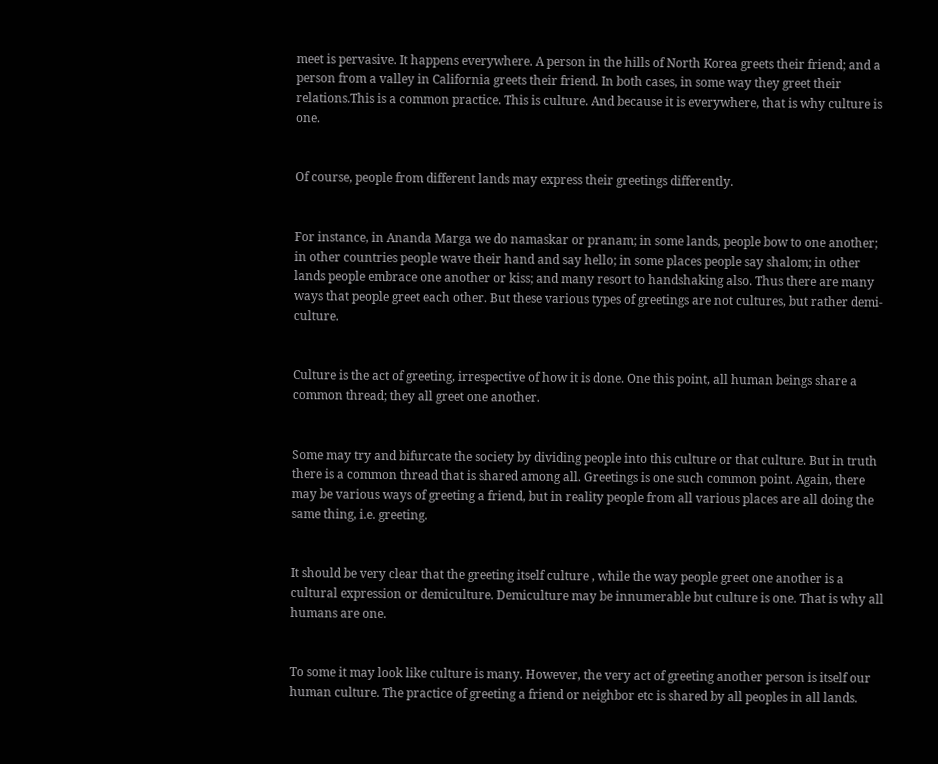meet is pervasive. It happens everywhere. A person in the hills of North Korea greets their friend; and a person from a valley in California greets their friend. In both cases, in some way they greet their relations.This is a common practice. This is culture. And because it is everywhere, that is why culture is one.


Of course, people from different lands may express their greetings differently.


For instance, in Ananda Marga we do namaskar or pranam; in some lands, people bow to one another; in other countries people wave their hand and say hello; in some places people say shalom; in other lands people embrace one another or kiss; and many resort to handshaking also. Thus there are many ways that people greet each other. But these various types of greetings are not cultures, but rather demi-culture.


Culture is the act of greeting, irrespective of how it is done. One this point, all human beings share a common thread; they all greet one another.


Some may try and bifurcate the society by dividing people into this culture or that culture. But in truth there is a common thread that is shared among all. Greetings is one such common point. Again, there may be various ways of greeting a friend, but in reality people from all various places are all doing the same thing, i.e. greeting.


It should be very clear that the greeting itself culture , while the way people greet one another is a cultural expression or demiculture. Demiculture may be innumerable but culture is one. That is why all humans are one.


To some it may look like culture is many. However, the very act of greeting another person is itself our human culture. The practice of greeting a friend or neighbor etc is shared by all peoples in all lands.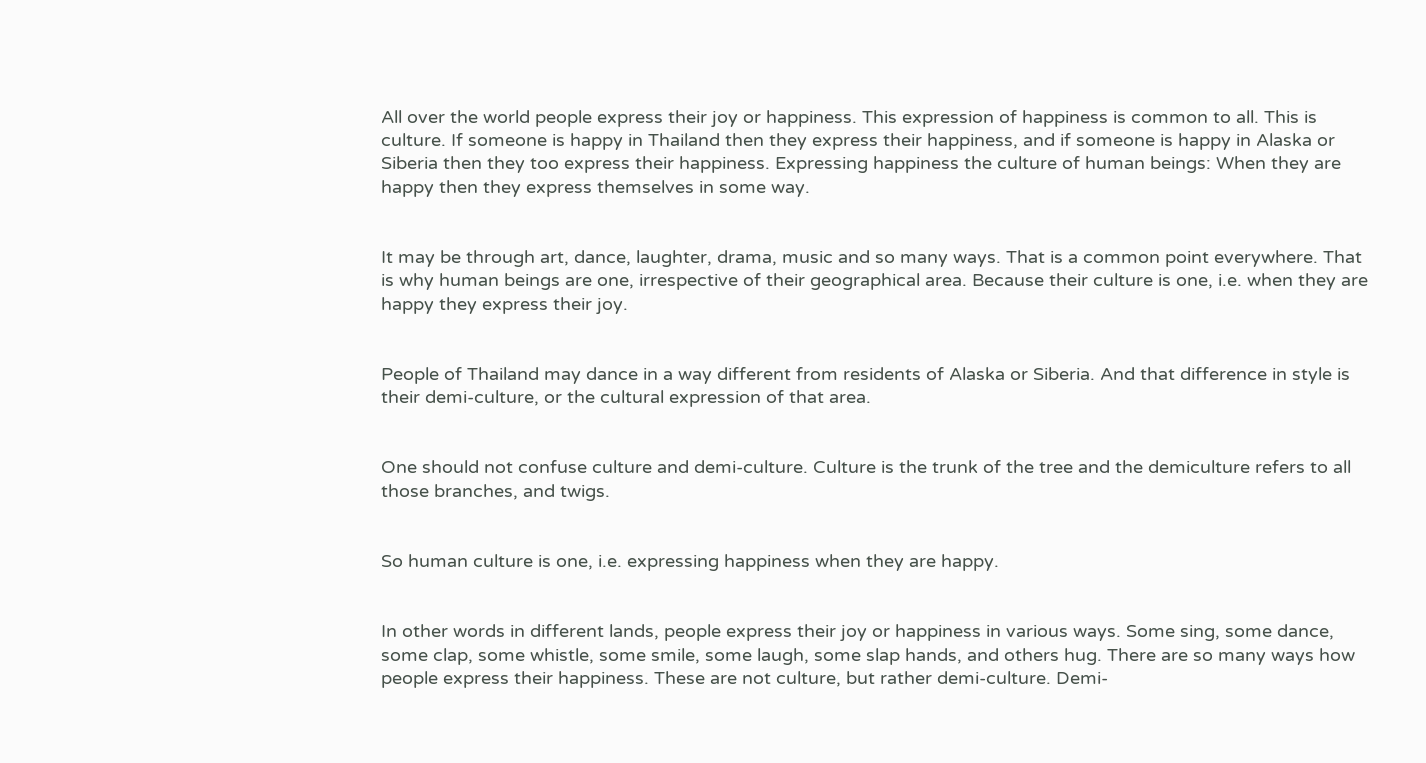All over the world people express their joy or happiness. This expression of happiness is common to all. This is culture. If someone is happy in Thailand then they express their happiness, and if someone is happy in Alaska or Siberia then they too express their happiness. Expressing happiness the culture of human beings: When they are happy then they express themselves in some way.


It may be through art, dance, laughter, drama, music and so many ways. That is a common point everywhere. That is why human beings are one, irrespective of their geographical area. Because their culture is one, i.e. when they are happy they express their joy.


People of Thailand may dance in a way different from residents of Alaska or Siberia. And that difference in style is their demi-culture, or the cultural expression of that area.


One should not confuse culture and demi-culture. Culture is the trunk of the tree and the demiculture refers to all those branches, and twigs.


So human culture is one, i.e. expressing happiness when they are happy.


In other words in different lands, people express their joy or happiness in various ways. Some sing, some dance, some clap, some whistle, some smile, some laugh, some slap hands, and others hug. There are so many ways how people express their happiness. These are not culture, but rather demi-culture. Demi-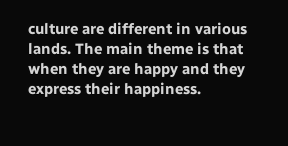culture are different in various lands. The main theme is that when they are happy and they express their happiness.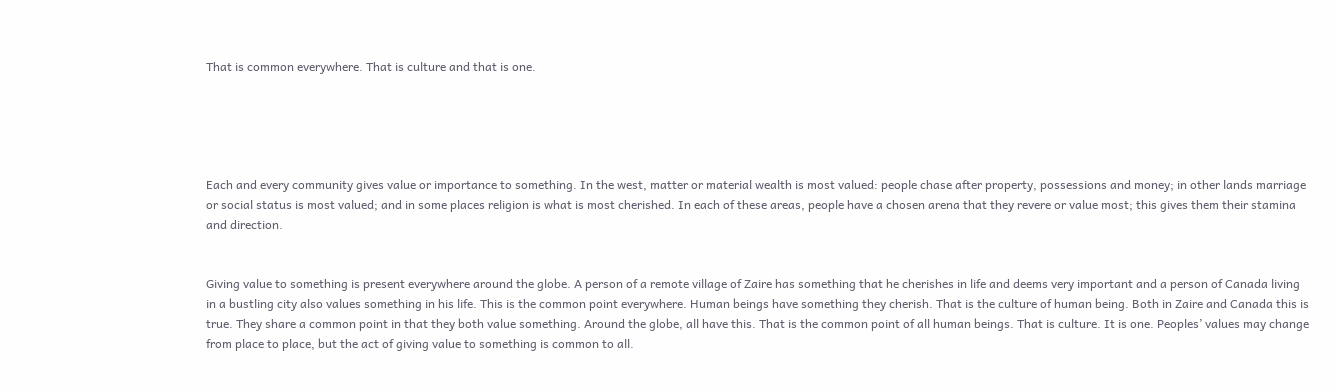That is common everywhere. That is culture and that is one.





Each and every community gives value or importance to something. In the west, matter or material wealth is most valued: people chase after property, possessions and money; in other lands marriage or social status is most valued; and in some places religion is what is most cherished. In each of these areas, people have a chosen arena that they revere or value most; this gives them their stamina and direction.


Giving value to something is present everywhere around the globe. A person of a remote village of Zaire has something that he cherishes in life and deems very important and a person of Canada living in a bustling city also values something in his life. This is the common point everywhere. Human beings have something they cherish. That is the culture of human being. Both in Zaire and Canada this is true. They share a common point in that they both value something. Around the globe, all have this. That is the common point of all human beings. That is culture. It is one. Peoples’ values may change from place to place, but the act of giving value to something is common to all.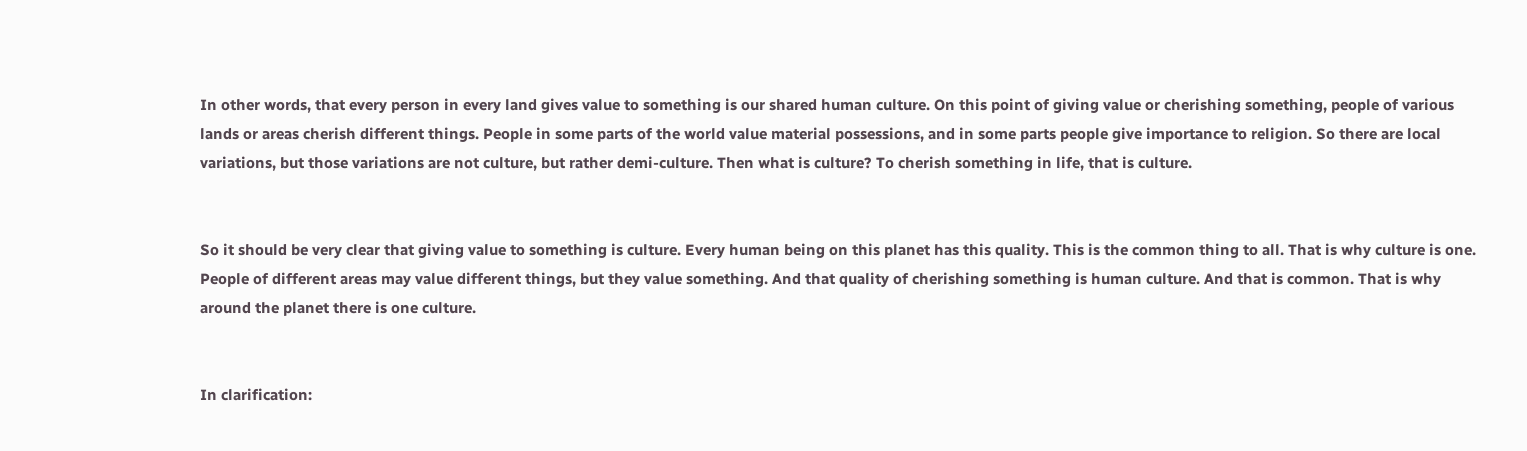In other words, that every person in every land gives value to something is our shared human culture. On this point of giving value or cherishing something, people of various lands or areas cherish different things. People in some parts of the world value material possessions, and in some parts people give importance to religion. So there are local variations, but those variations are not culture, but rather demi-culture. Then what is culture? To cherish something in life, that is culture.


So it should be very clear that giving value to something is culture. Every human being on this planet has this quality. This is the common thing to all. That is why culture is one. People of different areas may value different things, but they value something. And that quality of cherishing something is human culture. And that is common. That is why around the planet there is one culture.


In clarification: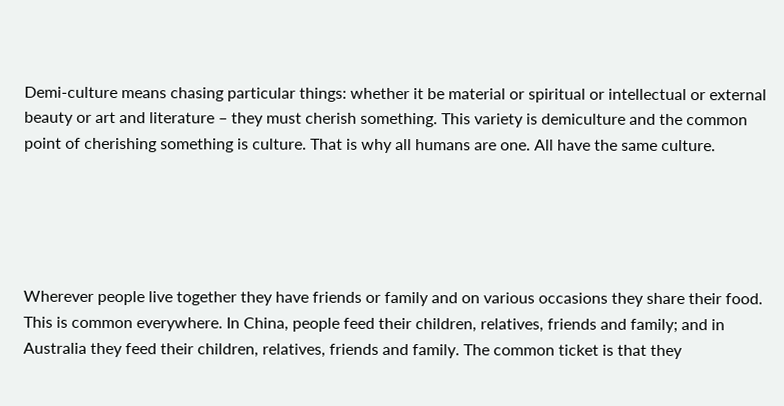Demi-culture means chasing particular things: whether it be material or spiritual or intellectual or external beauty or art and literature – they must cherish something. This variety is demiculture and the common point of cherishing something is culture. That is why all humans are one. All have the same culture.





Wherever people live together they have friends or family and on various occasions they share their food. This is common everywhere. In China, people feed their children, relatives, friends and family; and in Australia they feed their children, relatives, friends and family. The common ticket is that they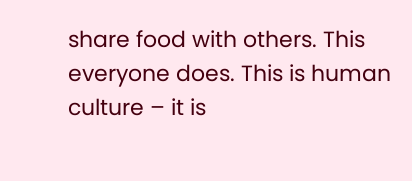share food with others. This everyone does. This is human culture – it is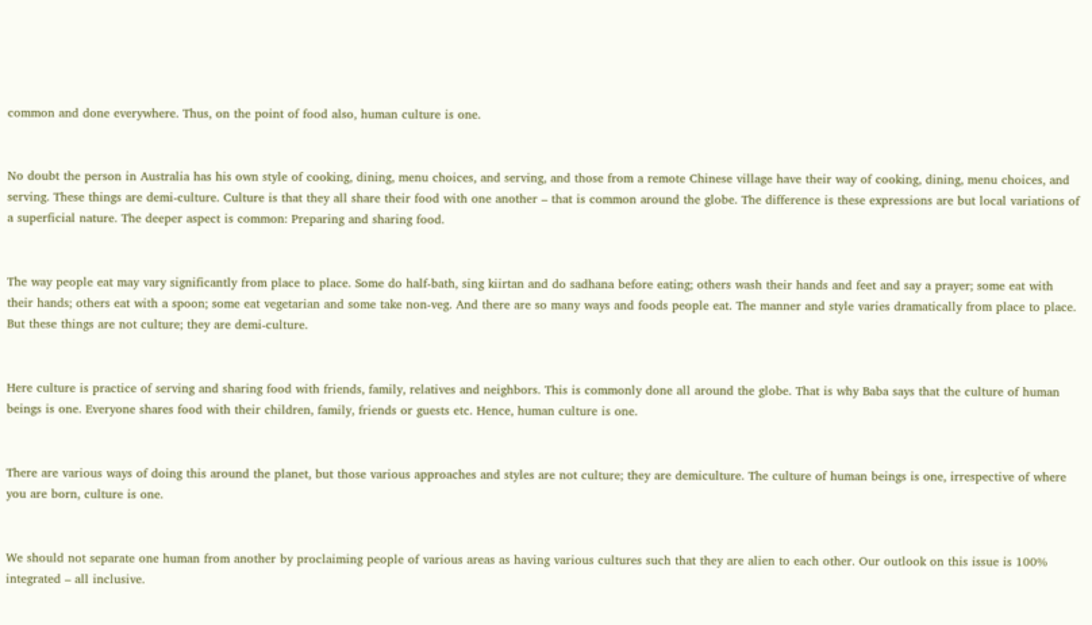common and done everywhere. Thus, on the point of food also, human culture is one.


No doubt the person in Australia has his own style of cooking, dining, menu choices, and serving, and those from a remote Chinese village have their way of cooking, dining, menu choices, and serving. These things are demi-culture. Culture is that they all share their food with one another – that is common around the globe. The difference is these expressions are but local variations of a superficial nature. The deeper aspect is common: Preparing and sharing food.


The way people eat may vary significantly from place to place. Some do half-bath, sing kiirtan and do sadhana before eating; others wash their hands and feet and say a prayer; some eat with their hands; others eat with a spoon; some eat vegetarian and some take non-veg. And there are so many ways and foods people eat. The manner and style varies dramatically from place to place. But these things are not culture; they are demi-culture.


Here culture is practice of serving and sharing food with friends, family, relatives and neighbors. This is commonly done all around the globe. That is why Baba says that the culture of human beings is one. Everyone shares food with their children, family, friends or guests etc. Hence, human culture is one.


There are various ways of doing this around the planet, but those various approaches and styles are not culture; they are demiculture. The culture of human beings is one, irrespective of where you are born, culture is one.


We should not separate one human from another by proclaiming people of various areas as having various cultures such that they are alien to each other. Our outlook on this issue is 100% integrated – all inclusive.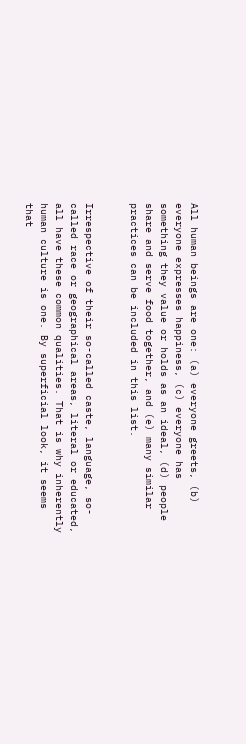All human beings are one: (a) everyone greets, (b) everyone expresses happiness, (c) everyone has something they value or holds as an ideal, (d) people share and serve food together, and (e) many similar practices can be included in this list.


Irrespective of their so-called caste, language, so-called race or geographical areas, literal or educated, all have these common qualities. That is why inherently human culture is one. By superficial look, it seems that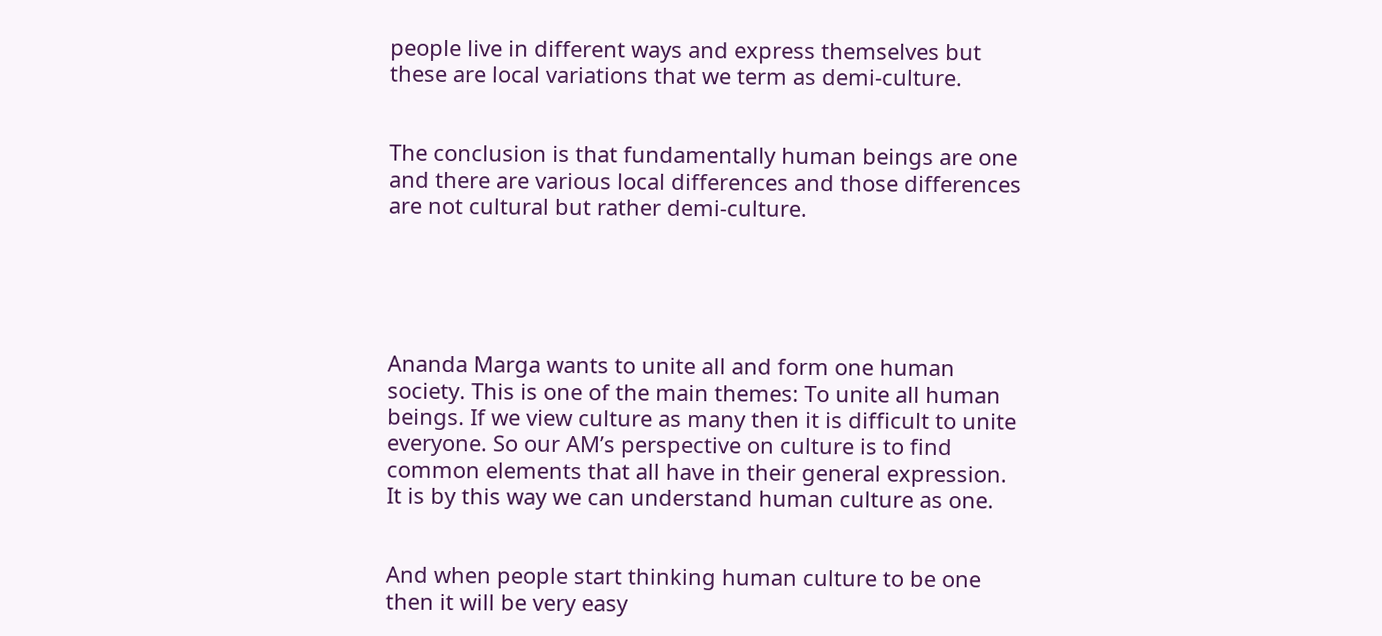people live in different ways and express themselves but these are local variations that we term as demi-culture.


The conclusion is that fundamentally human beings are one and there are various local differences and those differences are not cultural but rather demi-culture.





Ananda Marga wants to unite all and form one human society. This is one of the main themes: To unite all human beings. If we view culture as many then it is difficult to unite everyone. So our AM’s perspective on culture is to find common elements that all have in their general expression. It is by this way we can understand human culture as one.


And when people start thinking human culture to be one then it will be very easy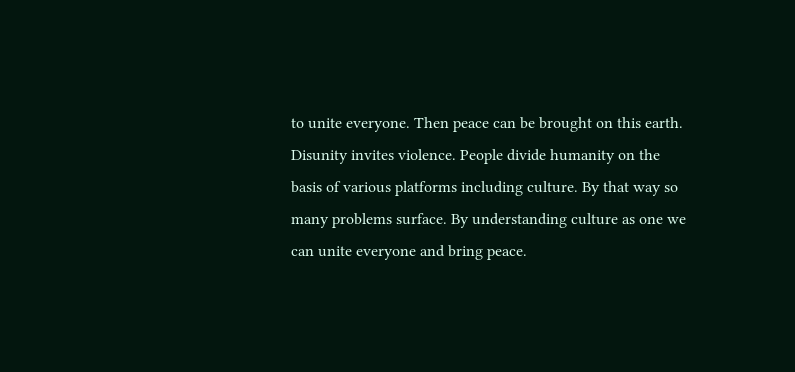to unite everyone. Then peace can be brought on this earth. Disunity invites violence. People divide humanity on the basis of various platforms including culture. By that way so many problems surface. By understanding culture as one we can unite everyone and bring peace.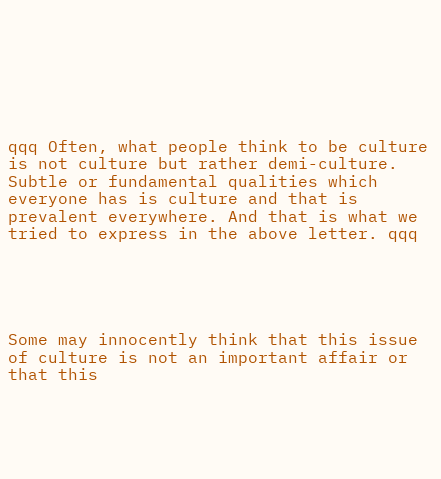qqq Often, what people think to be culture is not culture but rather demi-culture. Subtle or fundamental qualities which everyone has is culture and that is prevalent everywhere. And that is what we tried to express in the above letter. qqq





Some may innocently think that this issue of culture is not an important affair or that this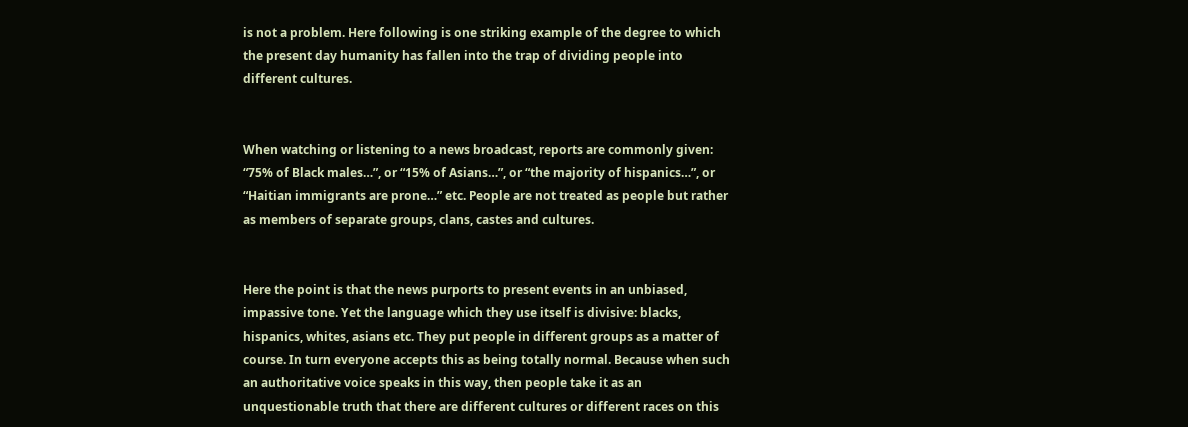is not a problem. Here following is one striking example of the degree to which the present day humanity has fallen into the trap of dividing people into different cultures.


When watching or listening to a news broadcast, reports are commonly given: “75% of Black males…”, or “15% of Asians…”, or “the majority of hispanics…”, or “Haitian immigrants are prone…” etc. People are not treated as people but rather as members of separate groups, clans, castes and cultures.


Here the point is that the news purports to present events in an unbiased, impassive tone. Yet the language which they use itself is divisive: blacks, hispanics, whites, asians etc. They put people in different groups as a matter of course. In turn everyone accepts this as being totally normal. Because when such an authoritative voice speaks in this way, then people take it as an unquestionable truth that there are different cultures or different races on this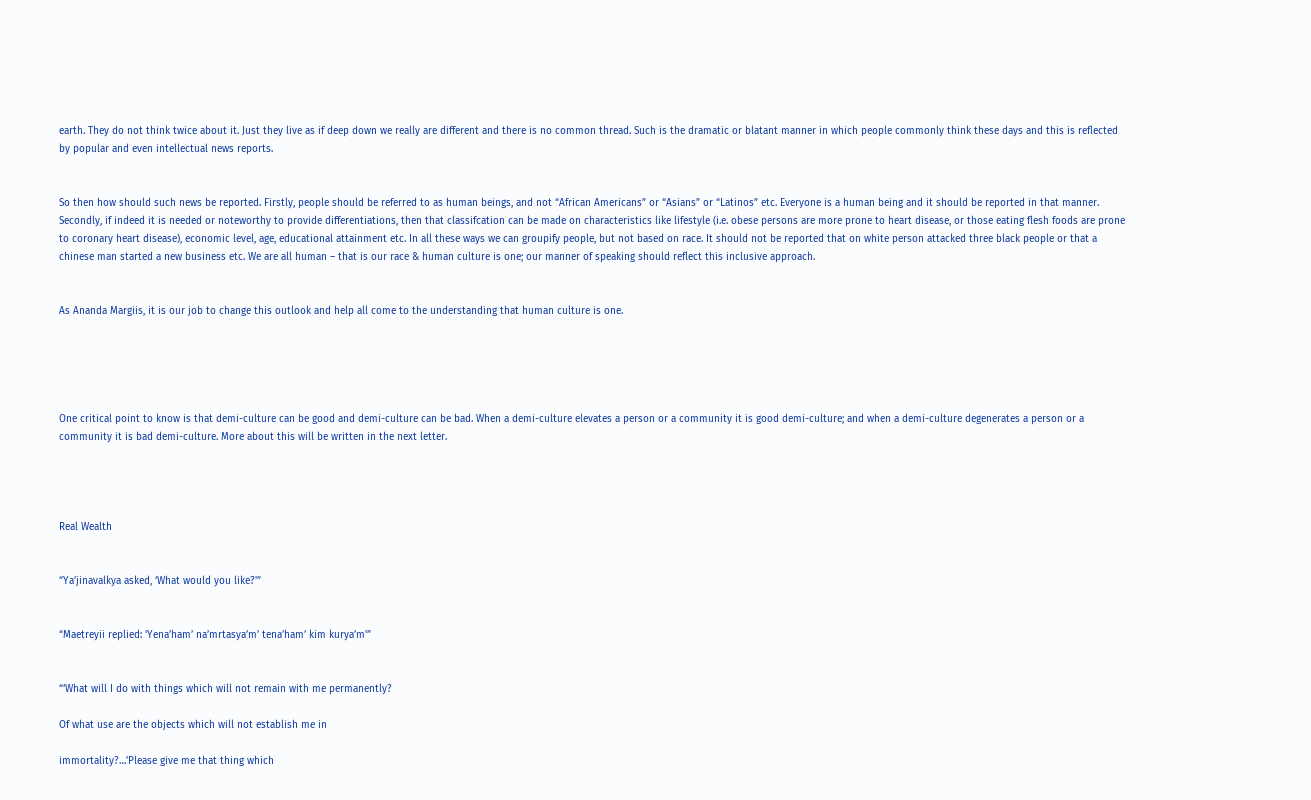earth. They do not think twice about it. Just they live as if deep down we really are different and there is no common thread. Such is the dramatic or blatant manner in which people commonly think these days and this is reflected by popular and even intellectual news reports.


So then how should such news be reported. Firstly, people should be referred to as human beings, and not “African Americans” or “Asians” or “Latinos” etc. Everyone is a human being and it should be reported in that manner. Secondly, if indeed it is needed or noteworthy to provide differentiations, then that classifcation can be made on characteristics like lifestyle (i.e. obese persons are more prone to heart disease, or those eating flesh foods are prone to coronary heart disease), economic level, age, educational attainment etc. In all these ways we can groupify people, but not based on race. It should not be reported that on white person attacked three black people or that a chinese man started a new business etc. We are all human – that is our race & human culture is one; our manner of speaking should reflect this inclusive approach.


As Ananda Margiis, it is our job to change this outlook and help all come to the understanding that human culture is one.





One critical point to know is that demi-culture can be good and demi-culture can be bad. When a demi-culture elevates a person or a community it is good demi-culture; and when a demi-culture degenerates a person or a community it is bad demi-culture. More about this will be written in the next letter.




Real Wealth


“Ya’jinavalkya asked, ‘What would you like?'”


“Maetreyii replied: ‘Yena’ham’ na’mrtasya’m’ tena’ham’ kim kurya’m'”


“‘What will I do with things which will not remain with me permanently?

Of what use are the objects which will not establish me in

immortality?…’Please give me that thing which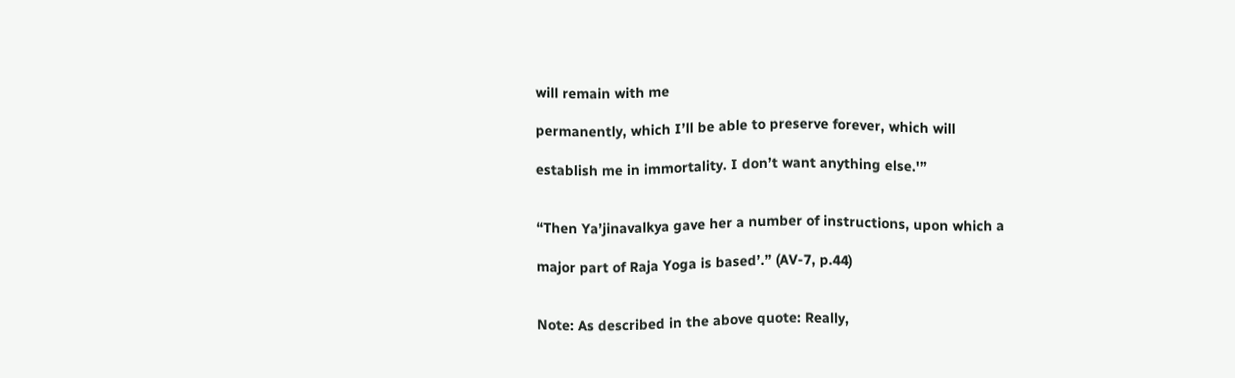will remain with me

permanently, which I’ll be able to preserve forever, which will

establish me in immortality. I don’t want anything else.'”


“Then Ya’jinavalkya gave her a number of instructions, upon which a

major part of Raja Yoga is based’.” (AV-7, p.44)


Note: As described in the above quote: Really,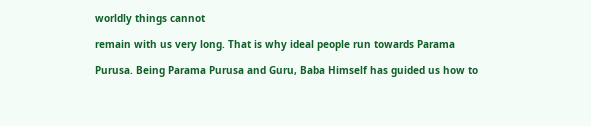worldly things cannot

remain with us very long. That is why ideal people run towards Parama

Purusa. Being Parama Purusa and Guru, Baba Himself has guided us how to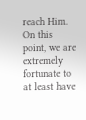reach Him. On this point, we are extremely fortunate to at least have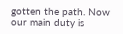gotten the path. Now our main duty is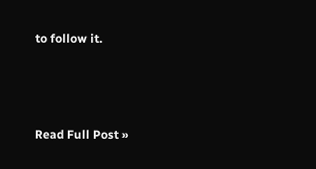to follow it.



Read Full Post »